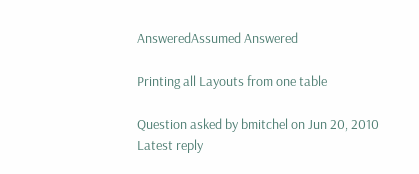AnsweredAssumed Answered

Printing all Layouts from one table

Question asked by bmitchel on Jun 20, 2010
Latest reply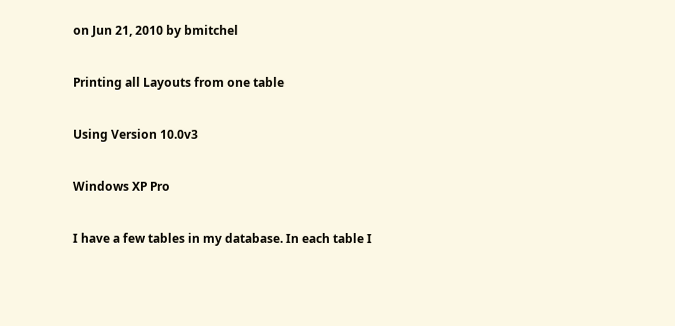on Jun 21, 2010 by bmitchel


Printing all Layouts from one table


Using Version 10.0v3


Windows XP Pro


I have a few tables in my database. In each table I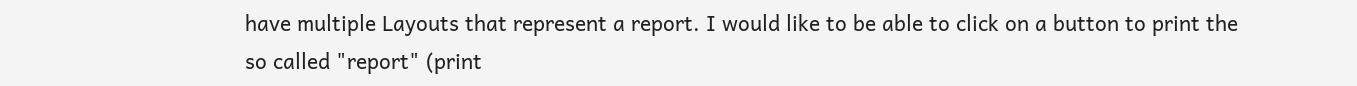have multiple Layouts that represent a report. I would like to be able to click on a button to print the so called "report" (print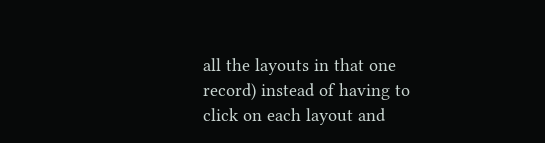all the layouts in that one record) instead of having to click on each layout and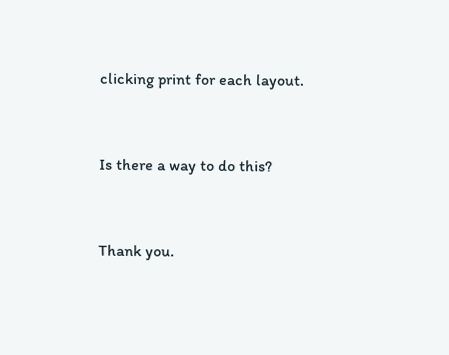clicking print for each layout.


Is there a way to do this?


Thank you.